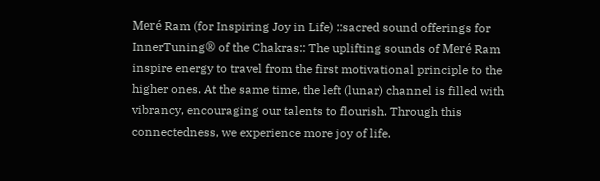Meré Ram (for Inspiring Joy in Life) ::sacred sound offerings for InnerTuning® of the Chakras:: The uplifting sounds of Meré Ram inspire energy to travel from the first motivational principle to the higher ones. At the same time, the left (lunar) channel is filled with vibrancy, encouraging our talents to flourish. Through this connectedness, we experience more joy of life.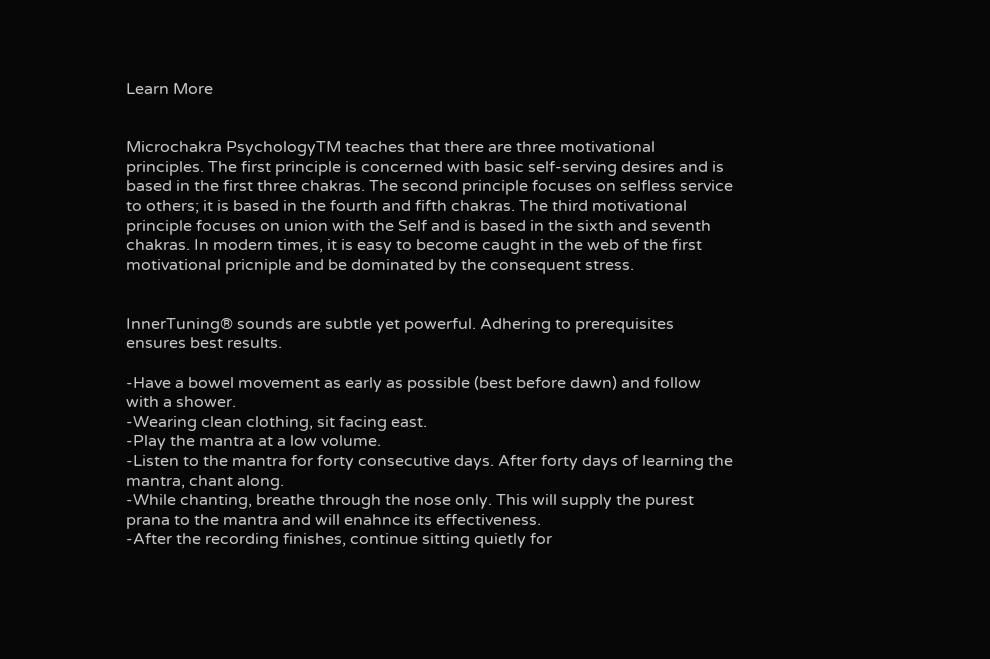Learn More


Microchakra PsychologyTM teaches that there are three motivational principles. The first principle is concerned with basic self-serving desires and is based in the first three chakras. The second principle focuses on selfless service to others; it is based in the fourth and fifth chakras. The third motivational principle focuses on union with the Self and is based in the sixth and seventh chakras. In modern times, it is easy to become caught in the web of the first motivational pricniple and be dominated by the consequent stress.


InnerTuning® sounds are subtle yet powerful. Adhering to prerequisites ensures best results.

-Have a bowel movement as early as possible (best before dawn) and follow with a shower.
-Wearing clean clothing, sit facing east.
-Play the mantra at a low volume.
-Listen to the mantra for forty consecutive days. After forty days of learning the mantra, chant along.
-While chanting, breathe through the nose only. This will supply the purest prana to the mantra and will enahnce its effectiveness.
-After the recording finishes, continue sitting quietly for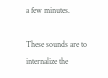a few minutes.

These sounds are to internalize the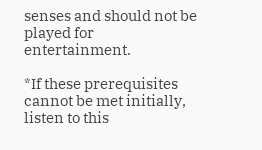senses and should not be played for entertainment.

*If these prerequisites cannot be met initially, listen to this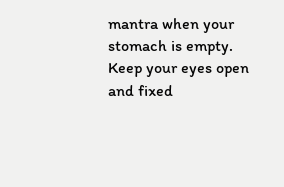mantra when your stomach is empty. Keep your eyes open and fixed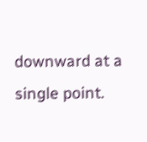downward at a single point.